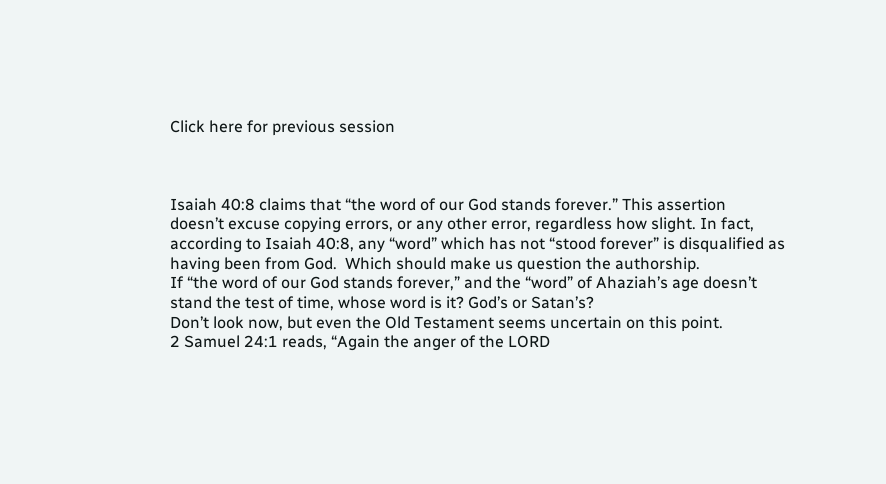Click here for previous session



Isaiah 40:8 claims that “the word of our God stands forever.” This assertion
doesn’t excuse copying errors, or any other error, regardless how slight. In fact,
according to Isaiah 40:8, any “word” which has not “stood forever” is disqualified as
having been from God.  Which should make us question the authorship.
If “the word of our God stands forever,” and the “word” of Ahaziah’s age doesn’t
stand the test of time, whose word is it? God’s or Satan’s?
Don’t look now, but even the Old Testament seems uncertain on this point.
2 Samuel 24:1 reads, “Again the anger of the LORD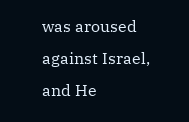was aroused against Israel,
and He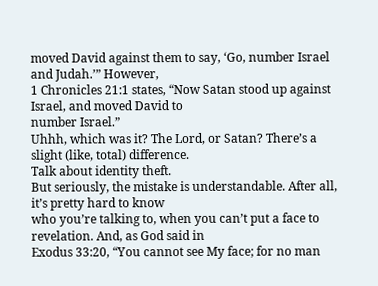moved David against them to say, ‘Go, number Israel and Judah.’” However,
1 Chronicles 21:1 states, “Now Satan stood up against Israel, and moved David to
number Israel.”
Uhhh, which was it? The Lord, or Satan? There’s a slight (like, total) difference.
Talk about identity theft.
But seriously, the mistake is understandable. After all, it’s pretty hard to know
who you’re talking to, when you can’t put a face to revelation. And, as God said in
Exodus 33:20, “You cannot see My face; for no man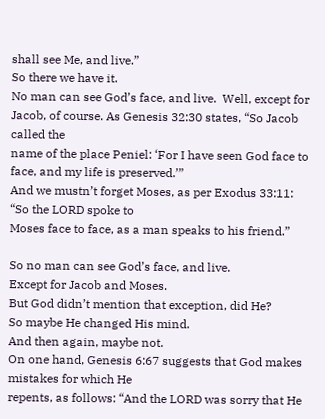shall see Me, and live.”
So there we have it.
No man can see God’s face, and live.  Well, except for Jacob, of course. As Genesis 32:30 states, “So Jacob called the
name of the place Peniel: ‘For I have seen God face to face, and my life is preserved.’”
And we mustn’t forget Moses, as per Exodus 33:11: “So the LORD spoke to
Moses face to face, as a man speaks to his friend.”

So no man can see God’s face, and live.
Except for Jacob and Moses.
But God didn’t mention that exception, did He?
So maybe He changed His mind.
And then again, maybe not.
On one hand, Genesis 6:67 suggests that God makes mistakes for which He
repents, as follows: “And the LORD was sorry that He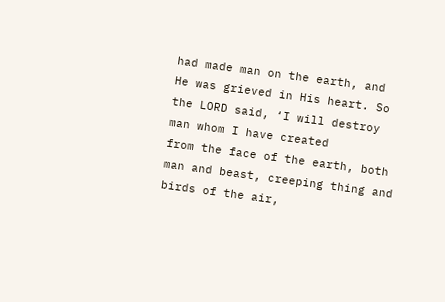had made man on the earth, and
He was grieved in His heart. So the LORD said, ‘I will destroy man whom I have created
from the face of the earth, both man and beast, creeping thing and birds of the air,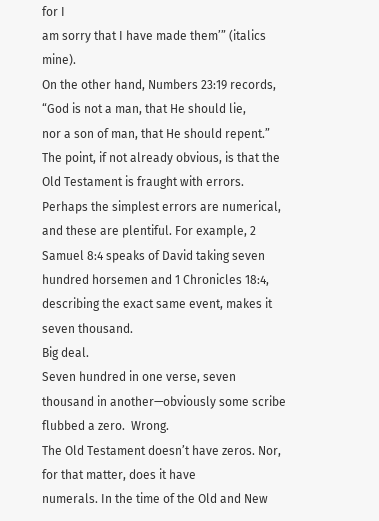for I
am sorry that I have made them’” (italics mine).
On the other hand, Numbers 23:19 records, “God is not a man, that He should lie,
nor a son of man, that He should repent.”
The point, if not already obvious, is that the Old Testament is fraught with errors.
Perhaps the simplest errors are numerical, and these are plentiful. For example, 2
Samuel 8:4 speaks of David taking seven hundred horsemen and 1 Chronicles 18:4,
describing the exact same event, makes it seven thousand.
Big deal.
Seven hundred in one verse, seven thousand in another—obviously some scribe
flubbed a zero.  Wrong.
The Old Testament doesn’t have zeros. Nor, for that matter, does it have
numerals. In the time of the Old and New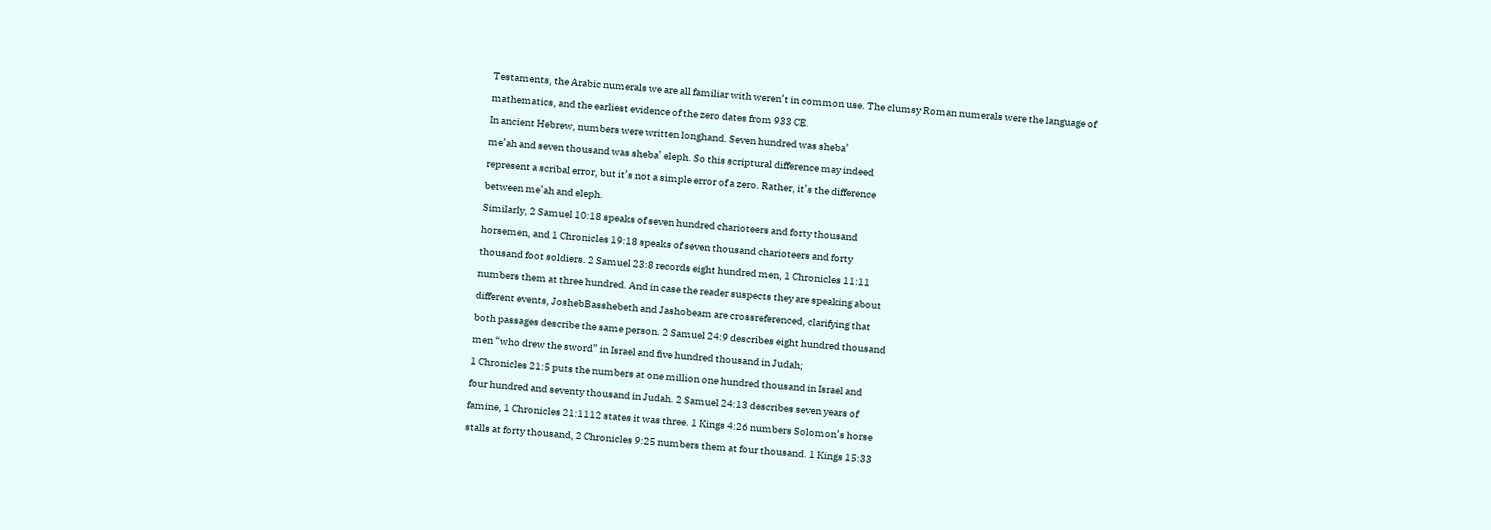Testaments, the Arabic numerals we are all familiar with weren’t in common use. The clumsy Roman numerals were the language of
mathematics, and the earliest evidence of the zero dates from 933 CE.
In ancient Hebrew, numbers were written longhand. Seven hundred was sheba’
me’ah and seven thousand was sheba’ eleph. So this scriptural difference may indeed
represent a scribal error, but it’s not a simple error of a zero. Rather, it’s the difference
between me’ah and eleph.
Similarly, 2 Samuel 10:18 speaks of seven hundred charioteers and forty thousand
horsemen, and 1 Chronicles 19:18 speaks of seven thousand charioteers and forty
thousand foot soldiers. 2 Samuel 23:8 records eight hundred men, 1 Chronicles 11:11
numbers them at three hundred. And in case the reader suspects they are speaking about
different events, JoshebBasshebeth and Jashobeam are crossreferenced, clarifying that
both passages describe the same person. 2 Samuel 24:9 describes eight hundred thousand
men “who drew the sword” in Israel and five hundred thousand in Judah;
1 Chronicles 21:5 puts the numbers at one million one hundred thousand in Israel and
four hundred and seventy thousand in Judah. 2 Samuel 24:13 describes seven years of
famine, 1 Chronicles 21:1112 states it was three. 1 Kings 4:26 numbers Solomon’s horse
stalls at forty thousand, 2 Chronicles 9:25 numbers them at four thousand. 1 Kings 15:33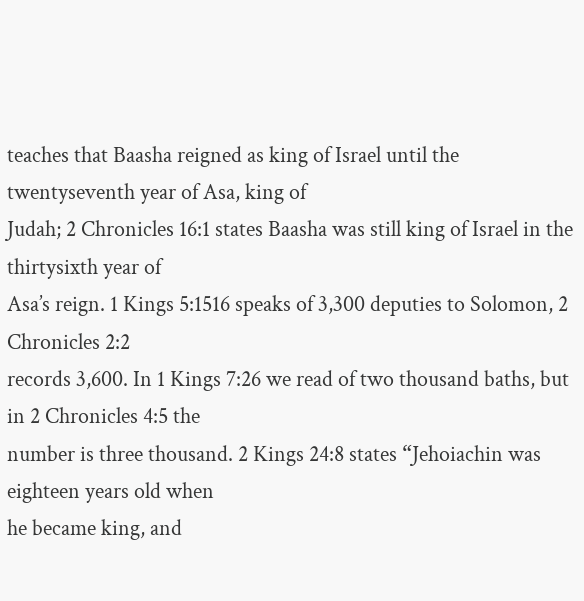teaches that Baasha reigned as king of Israel until the twentyseventh year of Asa, king of
Judah; 2 Chronicles 16:1 states Baasha was still king of Israel in the thirtysixth year of
Asa’s reign. 1 Kings 5:1516 speaks of 3,300 deputies to Solomon, 2 Chronicles 2:2
records 3,600. In 1 Kings 7:26 we read of two thousand baths, but in 2 Chronicles 4:5 the
number is three thousand. 2 Kings 24:8 states “Jehoiachin was eighteen years old when
he became king, and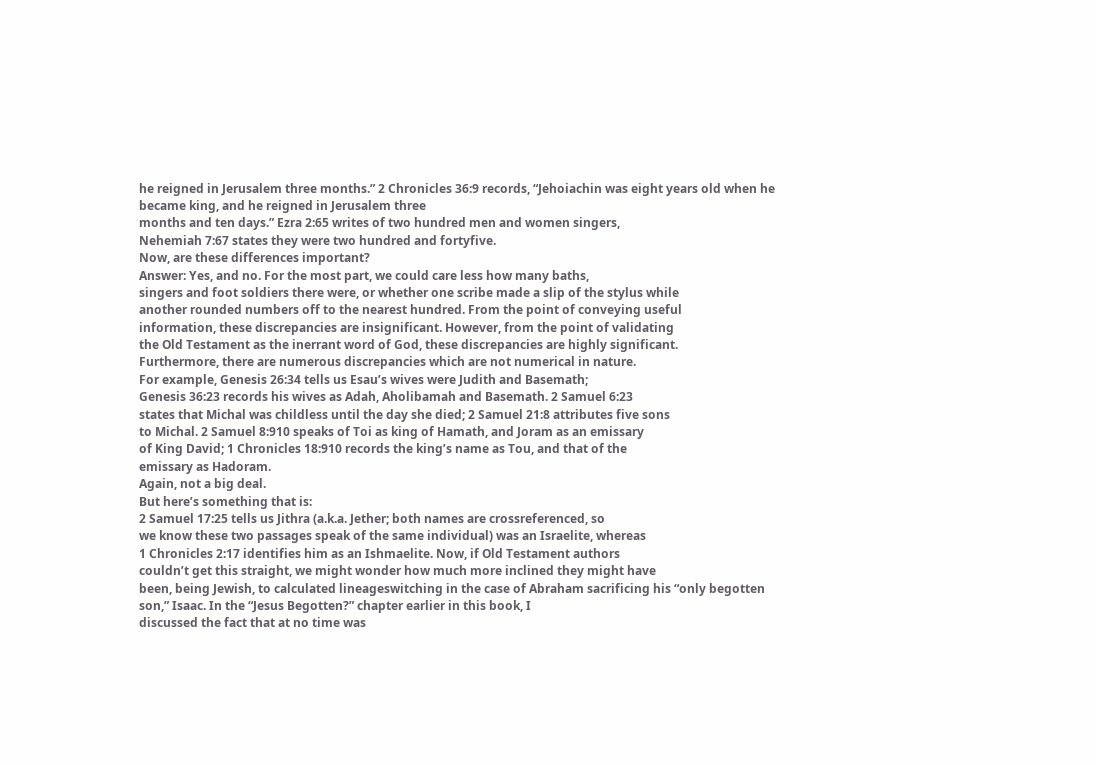he reigned in Jerusalem three months.” 2 Chronicles 36:9 records, “Jehoiachin was eight years old when he became king, and he reigned in Jerusalem three
months and ten days.” Ezra 2:65 writes of two hundred men and women singers,
Nehemiah 7:67 states they were two hundred and fortyfive.
Now, are these differences important?
Answer: Yes, and no. For the most part, we could care less how many baths,
singers and foot soldiers there were, or whether one scribe made a slip of the stylus while
another rounded numbers off to the nearest hundred. From the point of conveying useful
information, these discrepancies are insignificant. However, from the point of validating
the Old Testament as the inerrant word of God, these discrepancies are highly significant.
Furthermore, there are numerous discrepancies which are not numerical in nature.
For example, Genesis 26:34 tells us Esau’s wives were Judith and Basemath;
Genesis 36:23 records his wives as Adah, Aholibamah and Basemath. 2 Samuel 6:23
states that Michal was childless until the day she died; 2 Samuel 21:8 attributes five sons
to Michal. 2 Samuel 8:910 speaks of Toi as king of Hamath, and Joram as an emissary
of King David; 1 Chronicles 18:910 records the king’s name as Tou, and that of the
emissary as Hadoram.
Again, not a big deal.
But here’s something that is:
2 Samuel 17:25 tells us Jithra (a.k.a. Jether; both names are crossreferenced, so
we know these two passages speak of the same individual) was an Israelite, whereas
1 Chronicles 2:17 identifies him as an Ishmaelite. Now, if Old Testament authors
couldn’t get this straight, we might wonder how much more inclined they might have
been, being Jewish, to calculated lineageswitching in the case of Abraham sacrificing his “only begotten son,” Isaac. In the “Jesus Begotten?” chapter earlier in this book, I
discussed the fact that at no time was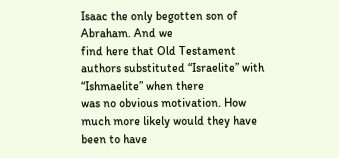Isaac the only begotten son of Abraham. And we
find here that Old Testament authors substituted “Israelite” with “Ishmaelite” when there
was no obvious motivation. How much more likely would they have been to have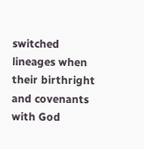switched lineages when their birthright and covenants with God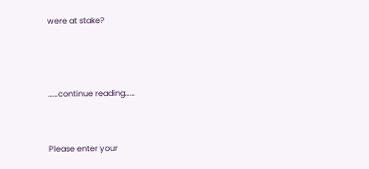were at stake?



……continue reading……


Please enter your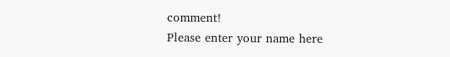comment!
Please enter your name here